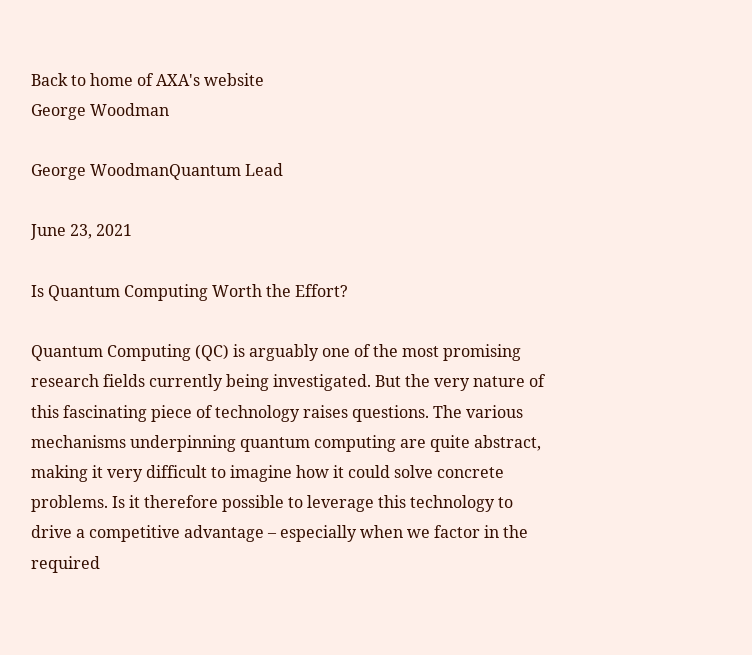Back to home of AXA's website
George Woodman

George WoodmanQuantum Lead

June 23, 2021

Is Quantum Computing Worth the Effort?

Quantum Computing (QC) is arguably one of the most promising research fields currently being investigated. But the very nature of this fascinating piece of technology raises questions. The various mechanisms underpinning quantum computing are quite abstract, making it very difficult to imagine how it could solve concrete problems. Is it therefore possible to leverage this technology to drive a competitive advantage – especially when we factor in the required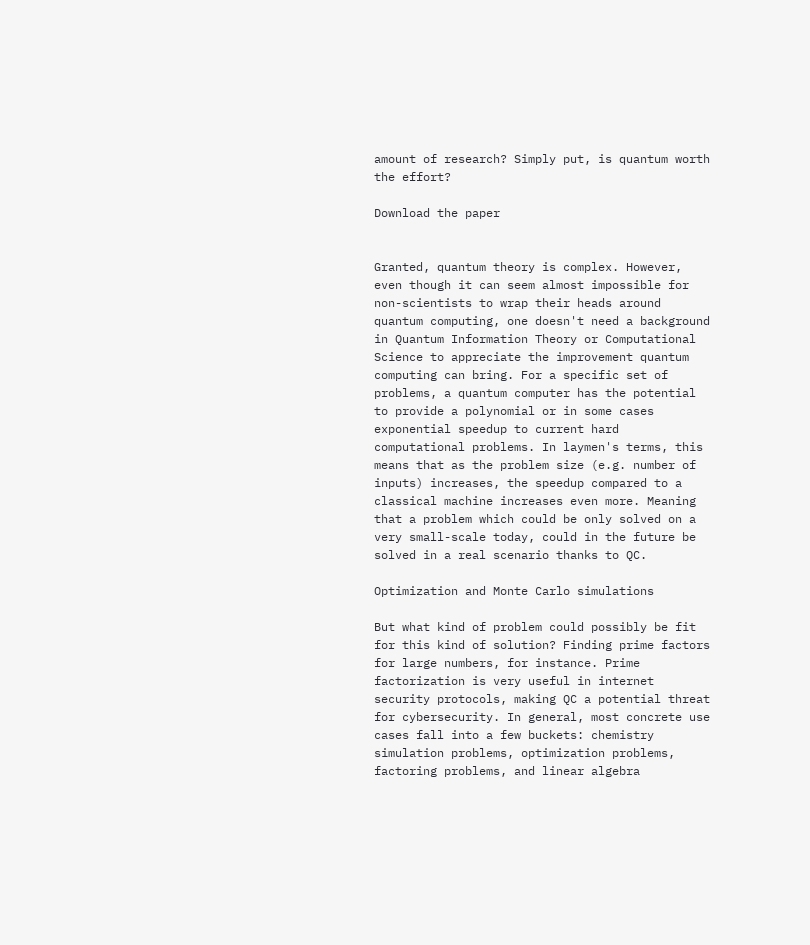amount of research? Simply put, is quantum worth the effort?

Download the paper


Granted, quantum theory is complex. However, even though it can seem almost impossible for non-scientists to wrap their heads around quantum computing, one doesn't need a background in Quantum Information Theory or Computational Science to appreciate the improvement quantum computing can bring. For a specific set of problems, a quantum computer has the potential to provide a polynomial or in some cases exponential speedup to current hard computational problems. In laymen's terms, this means that as the problem size (e.g. number of inputs) increases, the speedup compared to a classical machine increases even more. Meaning that a problem which could be only solved on a very small-scale today, could in the future be solved in a real scenario thanks to QC.

Optimization and Monte Carlo simulations

But what kind of problem could possibly be fit for this kind of solution? Finding prime factors for large numbers, for instance. Prime factorization is very useful in internet security protocols, making QC a potential threat for cybersecurity. In general, most concrete use cases fall into a few buckets: chemistry simulation problems, optimization problems, factoring problems, and linear algebra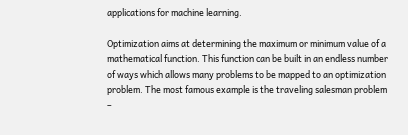applications for machine learning.

Optimization aims at determining the maximum or minimum value of a mathematical function. This function can be built in an endless number of ways which allows many problems to be mapped to an optimization problem. The most famous example is the traveling salesman problem –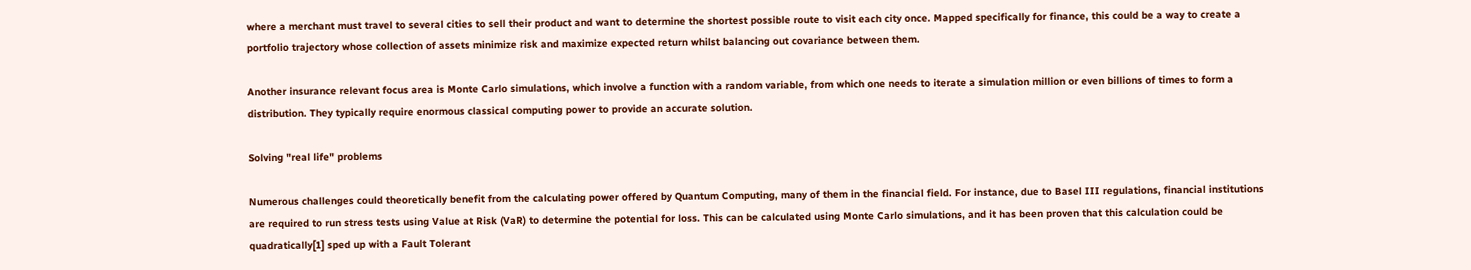where a merchant must travel to several cities to sell their product and want to determine the shortest possible route to visit each city once. Mapped specifically for finance, this could be a way to create a portfolio trajectory whose collection of assets minimize risk and maximize expected return whilst balancing out covariance between them.

Another insurance relevant focus area is Monte Carlo simulations, which involve a function with a random variable, from which one needs to iterate a simulation million or even billions of times to form a distribution. They typically require enormous classical computing power to provide an accurate solution.

Solving "real life" problems

Numerous challenges could theoretically benefit from the calculating power offered by Quantum Computing, many of them in the financial field. For instance, due to Basel III regulations, financial institutions are required to run stress tests using Value at Risk (VaR) to determine the potential for loss. This can be calculated using Monte Carlo simulations, and it has been proven that this calculation could be quadratically[1] sped up with a Fault Tolerant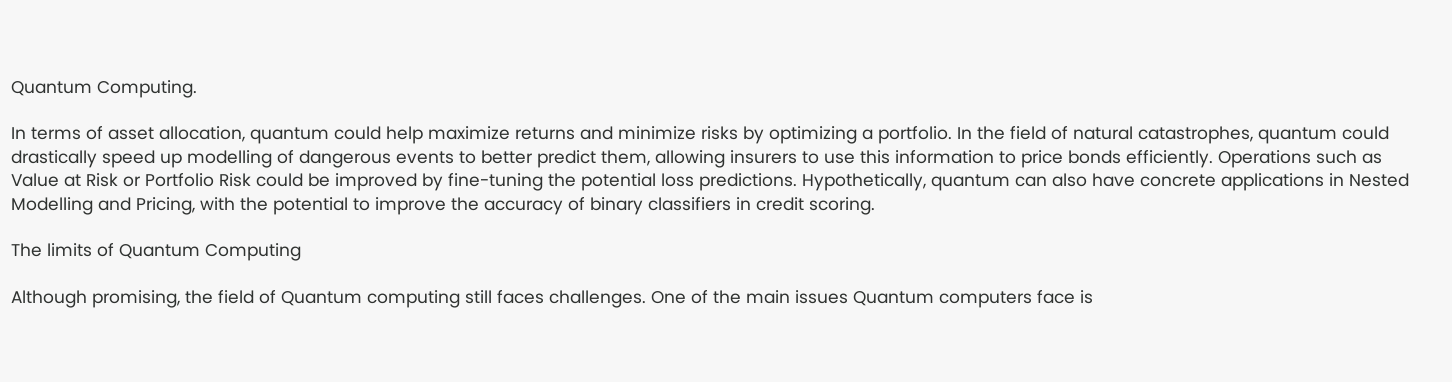Quantum Computing.

In terms of asset allocation, quantum could help maximize returns and minimize risks by optimizing a portfolio. In the field of natural catastrophes, quantum could drastically speed up modelling of dangerous events to better predict them, allowing insurers to use this information to price bonds efficiently. Operations such as Value at Risk or Portfolio Risk could be improved by fine-tuning the potential loss predictions. Hypothetically, quantum can also have concrete applications in Nested Modelling and Pricing, with the potential to improve the accuracy of binary classifiers in credit scoring.

The limits of Quantum Computing

Although promising, the field of Quantum computing still faces challenges. One of the main issues Quantum computers face is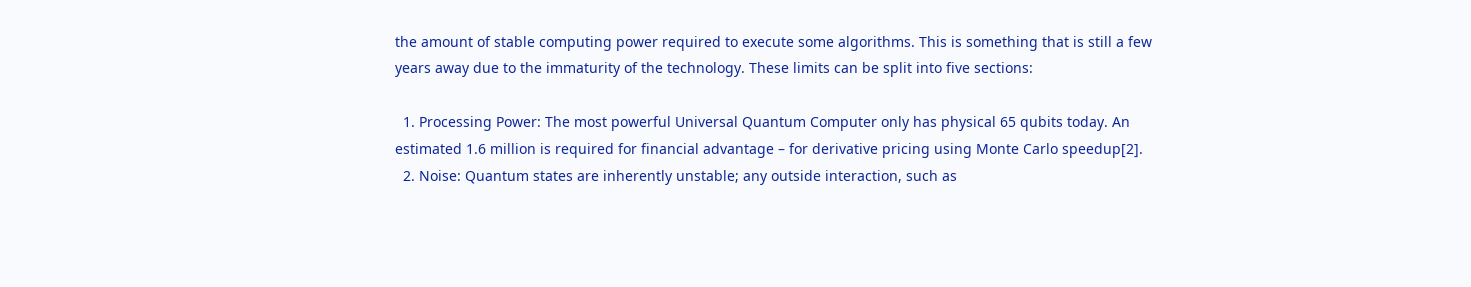the amount of stable computing power required to execute some algorithms. This is something that is still a few years away due to the immaturity of the technology. These limits can be split into five sections:

  1. Processing Power: The most powerful Universal Quantum Computer only has physical 65 qubits today. An estimated 1.6 million is required for financial advantage – for derivative pricing using Monte Carlo speedup[2].
  2. Noise: Quantum states are inherently unstable; any outside interaction, such as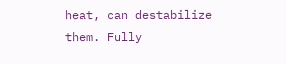heat, can destabilize them. Fully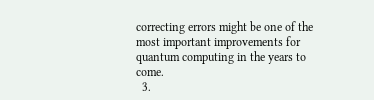correcting errors might be one of the most important improvements for quantum computing in the years to come.
  3.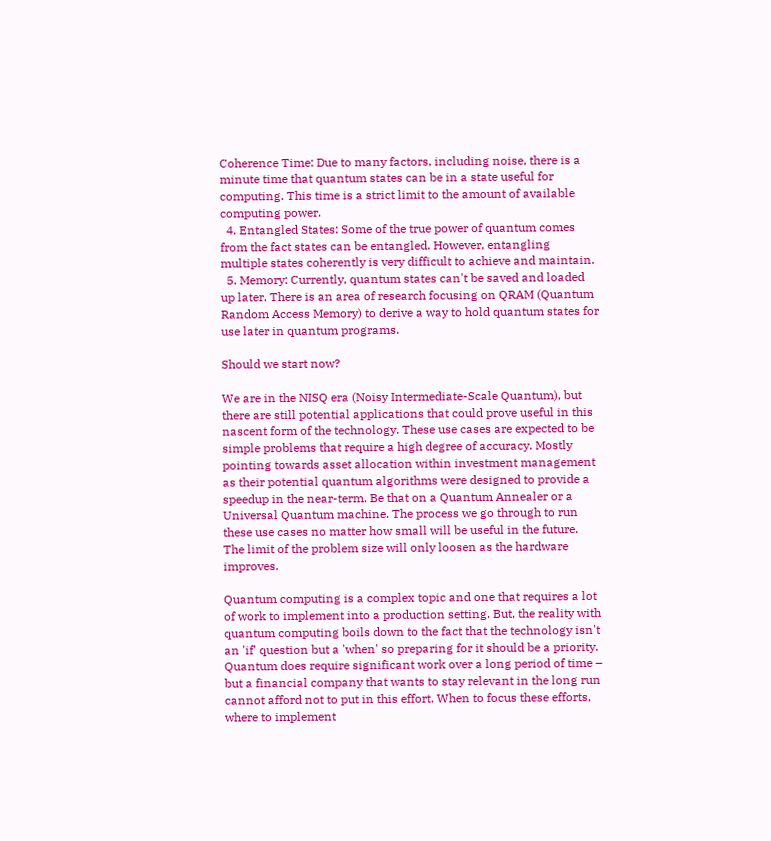Coherence Time: Due to many factors, including noise, there is a minute time that quantum states can be in a state useful for computing. This time is a strict limit to the amount of available computing power.
  4. Entangled States: Some of the true power of quantum comes from the fact states can be entangled. However, entangling multiple states coherently is very difficult to achieve and maintain.
  5. Memory: Currently, quantum states can't be saved and loaded up later. There is an area of research focusing on QRAM (Quantum Random Access Memory) to derive a way to hold quantum states for use later in quantum programs.

Should we start now?

We are in the NISQ era (Noisy Intermediate-Scale Quantum), but there are still potential applications that could prove useful in this nascent form of the technology. These use cases are expected to be simple problems that require a high degree of accuracy. Mostly pointing towards asset allocation within investment management as their potential quantum algorithms were designed to provide a speedup in the near-term. Be that on a Quantum Annealer or a Universal Quantum machine. The process we go through to run these use cases no matter how small will be useful in the future. The limit of the problem size will only loosen as the hardware improves.

Quantum computing is a complex topic and one that requires a lot of work to implement into a production setting. But, the reality with quantum computing boils down to the fact that the technology isn't an 'if' question but a 'when' so preparing for it should be a priority. Quantum does require significant work over a long period of time – but a financial company that wants to stay relevant in the long run cannot afford not to put in this effort. When to focus these efforts, where to implement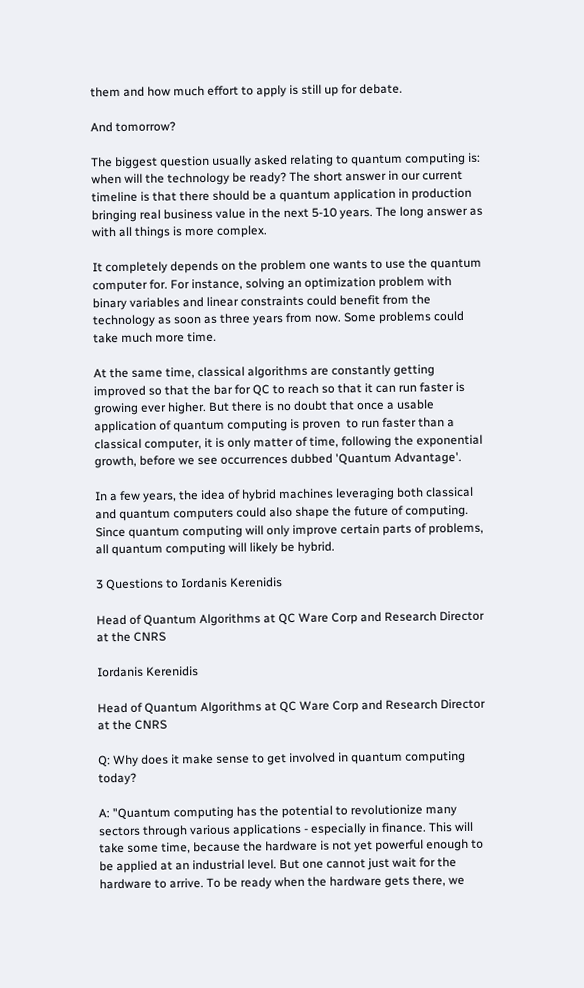them and how much effort to apply is still up for debate.

And tomorrow?

The biggest question usually asked relating to quantum computing is: when will the technology be ready? The short answer in our current timeline is that there should be a quantum application in production bringing real business value in the next 5-10 years. The long answer as with all things is more complex.

It completely depends on the problem one wants to use the quantum computer for. For instance, solving an optimization problem with binary variables and linear constraints could benefit from the technology as soon as three years from now. Some problems could take much more time.

At the same time, classical algorithms are constantly getting improved so that the bar for QC to reach so that it can run faster is growing ever higher. But there is no doubt that once a usable application of quantum computing is proven  to run faster than a classical computer, it is only matter of time, following the exponential growth, before we see occurrences dubbed 'Quantum Advantage'.

In a few years, the idea of hybrid machines leveraging both classical and quantum computers could also shape the future of computing. Since quantum computing will only improve certain parts of problems, all quantum computing will likely be hybrid.

3 Questions to Iordanis Kerenidis

Head of Quantum Algorithms at QC Ware Corp and Research Director at the CNRS

Iordanis Kerenidis

Head of Quantum Algorithms at QC Ware Corp and Research Director at the CNRS

Q: Why does it make sense to get involved in quantum computing today?

A: "Quantum computing has the potential to revolutionize many sectors through various applications - especially in finance. This will take some time, because the hardware is not yet powerful enough to be applied at an industrial level. But one cannot just wait for the hardware to arrive. To be ready when the hardware gets there, we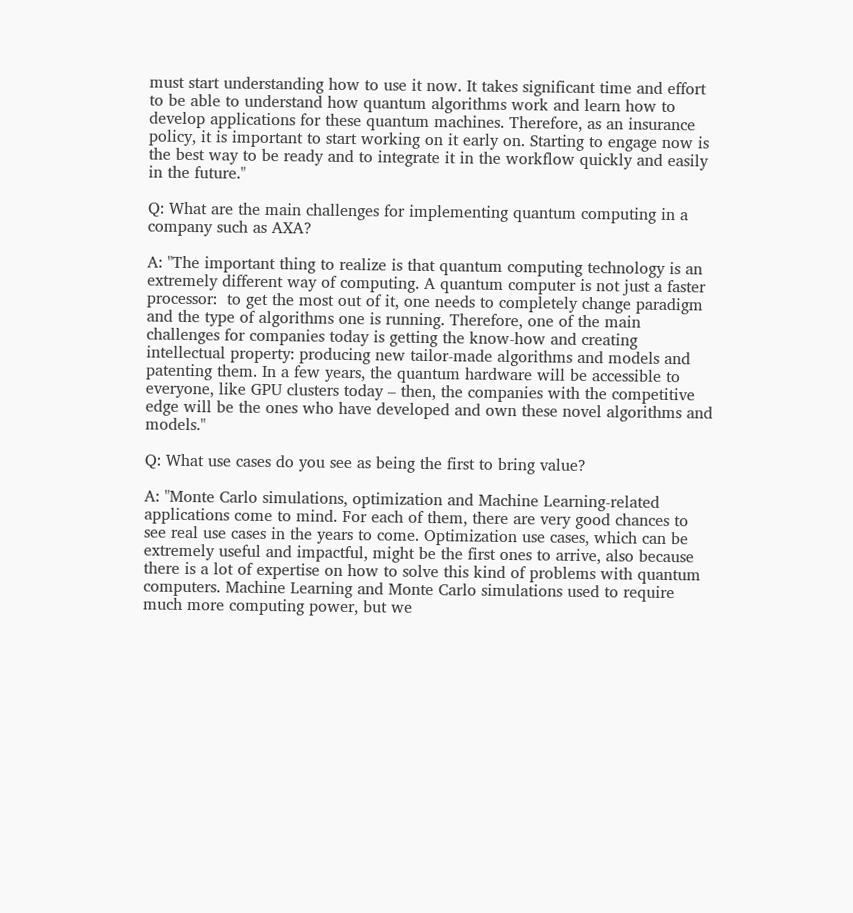must start understanding how to use it now. It takes significant time and effort to be able to understand how quantum algorithms work and learn how to develop applications for these quantum machines. Therefore, as an insurance policy, it is important to start working on it early on. Starting to engage now is the best way to be ready and to integrate it in the workflow quickly and easily in the future."

Q: What are the main challenges for implementing quantum computing in a company such as AXA?

A: "The important thing to realize is that quantum computing technology is an extremely different way of computing. A quantum computer is not just a faster processor:  to get the most out of it, one needs to completely change paradigm and the type of algorithms one is running. Therefore, one of the main challenges for companies today is getting the know-how and creating intellectual property: producing new tailor-made algorithms and models and patenting them. In a few years, the quantum hardware will be accessible to everyone, like GPU clusters today – then, the companies with the competitive edge will be the ones who have developed and own these novel algorithms and models."

Q: What use cases do you see as being the first to bring value?

A: "Monte Carlo simulations, optimization and Machine Learning-related applications come to mind. For each of them, there are very good chances to see real use cases in the years to come. Optimization use cases, which can be extremely useful and impactful, might be the first ones to arrive, also because there is a lot of expertise on how to solve this kind of problems with quantum computers. Machine Learning and Monte Carlo simulations used to require much more computing power, but we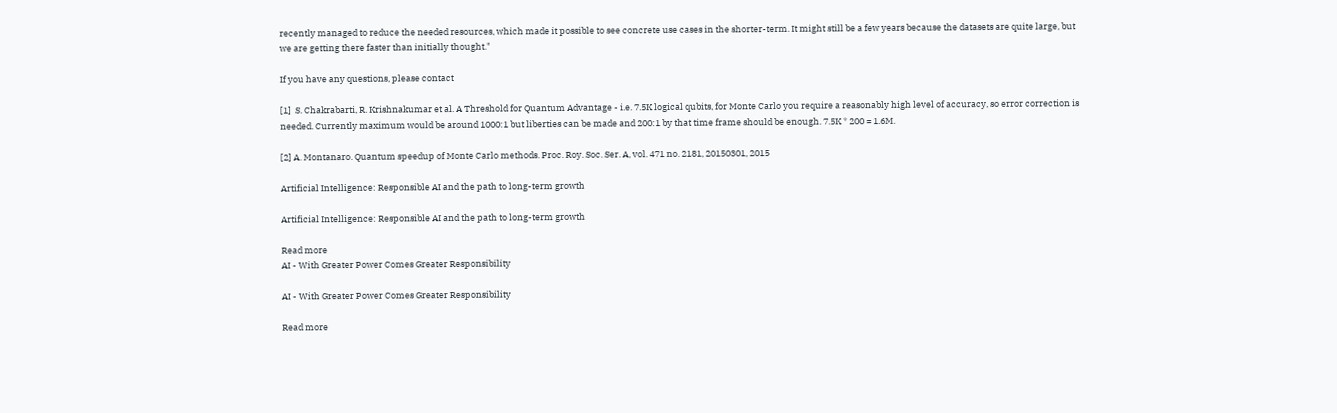recently managed to reduce the needed resources, which made it possible to see concrete use cases in the shorter-term. It might still be a few years because the datasets are quite large, but we are getting there faster than initially thought."

If you have any questions, please contact

[1]  S. Chakrabarti, R. Krishnakumar et al. A Threshold for Quantum Advantage - i.e. 7.5K logical qubits, for Monte Carlo you require a reasonably high level of accuracy, so error correction is needed. Currently maximum would be around 1000:1 but liberties can be made and 200:1 by that time frame should be enough. 7.5K * 200 = 1.6M.

[2] A. Montanaro. Quantum speedup of Monte Carlo methods. Proc. Roy. Soc. Ser. A, vol. 471 no. 2181, 20150301, 2015

Artificial Intelligence: Responsible AI and the path to long-term growth

Artificial Intelligence: Responsible AI and the path to long-term growth

Read more
AI - With Greater Power Comes Greater Responsibility

AI - With Greater Power Comes Greater Responsibility

Read more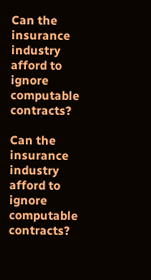Can the insurance industry afford to ignore computable contracts?

Can the insurance industry afford to ignore computable contracts?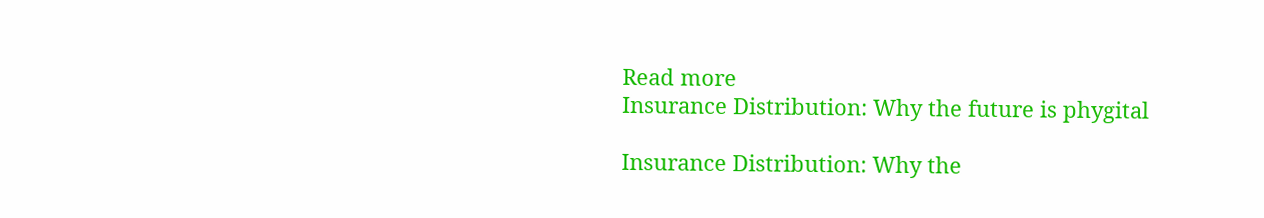Read more
Insurance Distribution: Why the future is phygital

Insurance Distribution: Why the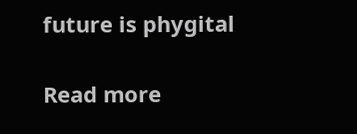future is phygital

Read more